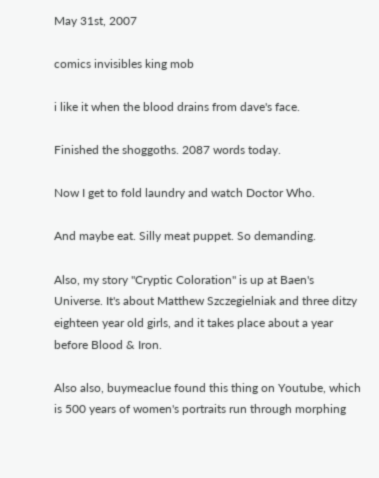May 31st, 2007

comics invisibles king mob

i like it when the blood drains from dave's face.

Finished the shoggoths. 2087 words today.

Now I get to fold laundry and watch Doctor Who.

And maybe eat. Silly meat puppet. So demanding.

Also, my story "Cryptic Coloration" is up at Baen's Universe. It's about Matthew Szczegielniak and three ditzy eighteen year old girls, and it takes place about a year before Blood & Iron.

Also also, buymeaclue found this thing on Youtube, which is 500 years of women's portraits run through morphing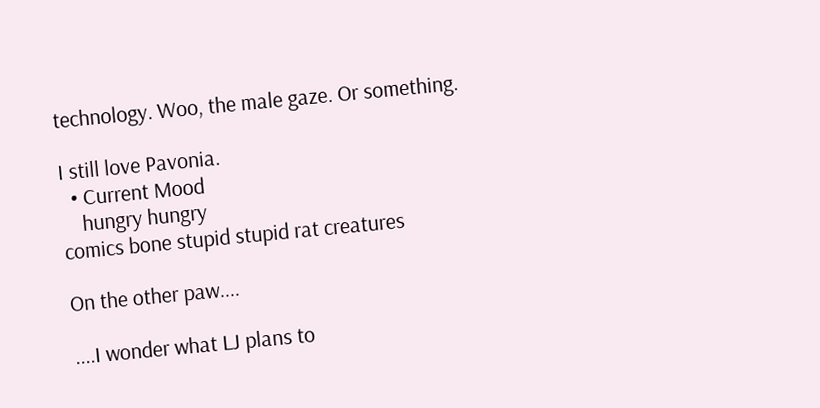technology. Woo, the male gaze. Or something.

I still love Pavonia.
  • Current Mood
    hungry hungry
comics bone stupid stupid rat creatures

On the other paw....

....I wonder what LJ plans to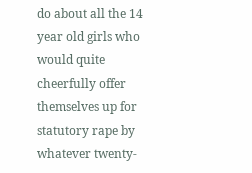do about all the 14 year old girls who would quite cheerfully offer themselves up for statutory rape by whatever twenty-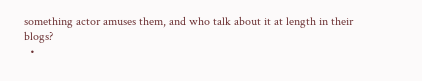something actor amuses them, and who talk about it at length in their blogs?
  •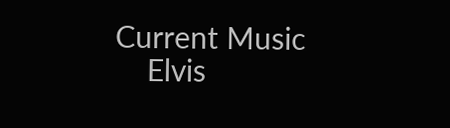Current Music
    Elvis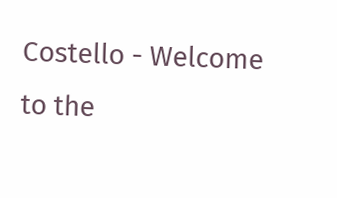Costello - Welcome to the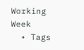Working Week
  • Tags